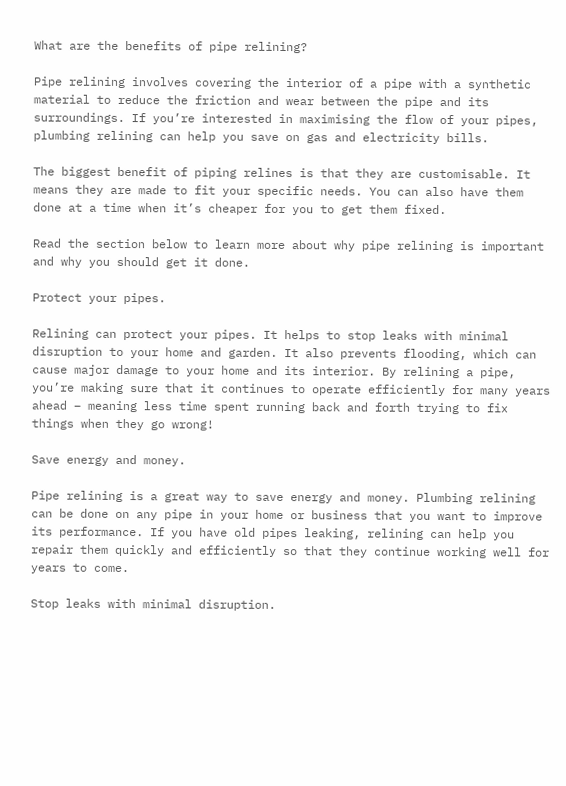What are the benefits of pipe relining?

Pipe relining involves covering the interior of a pipe with a synthetic material to reduce the friction and wear between the pipe and its surroundings. If you’re interested in maximising the flow of your pipes, plumbing relining can help you save on gas and electricity bills.

The biggest benefit of piping relines is that they are customisable. It means they are made to fit your specific needs. You can also have them done at a time when it’s cheaper for you to get them fixed.

Read the section below to learn more about why pipe relining is important and why you should get it done.

Protect your pipes.

Relining can protect your pipes. It helps to stop leaks with minimal disruption to your home and garden. It also prevents flooding, which can cause major damage to your home and its interior. By relining a pipe, you’re making sure that it continues to operate efficiently for many years ahead – meaning less time spent running back and forth trying to fix things when they go wrong!

Save energy and money.

Pipe relining is a great way to save energy and money. Plumbing relining can be done on any pipe in your home or business that you want to improve its performance. If you have old pipes leaking, relining can help you repair them quickly and efficiently so that they continue working well for years to come.

Stop leaks with minimal disruption.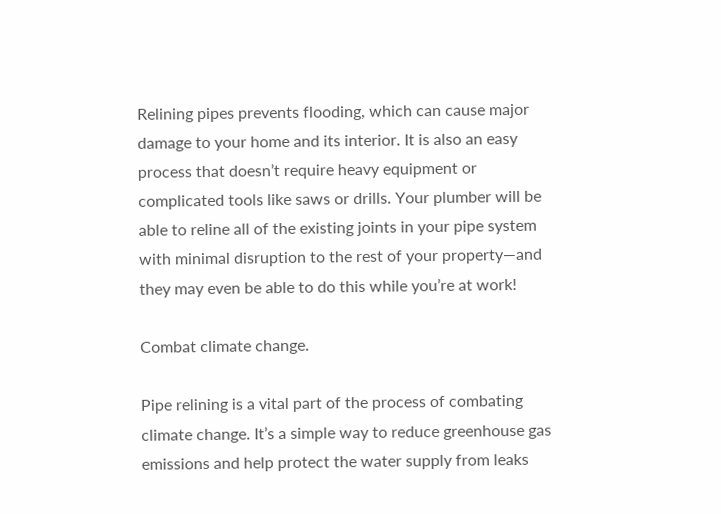Relining pipes prevents flooding, which can cause major damage to your home and its interior. It is also an easy process that doesn’t require heavy equipment or complicated tools like saws or drills. Your plumber will be able to reline all of the existing joints in your pipe system with minimal disruption to the rest of your property—and they may even be able to do this while you’re at work!

Combat climate change.

Pipe relining is a vital part of the process of combating climate change. It’s a simple way to reduce greenhouse gas emissions and help protect the water supply from leaks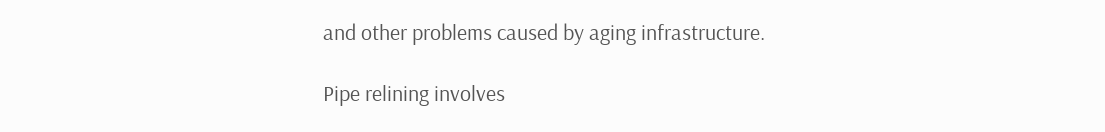and other problems caused by aging infrastructure.

Pipe relining involves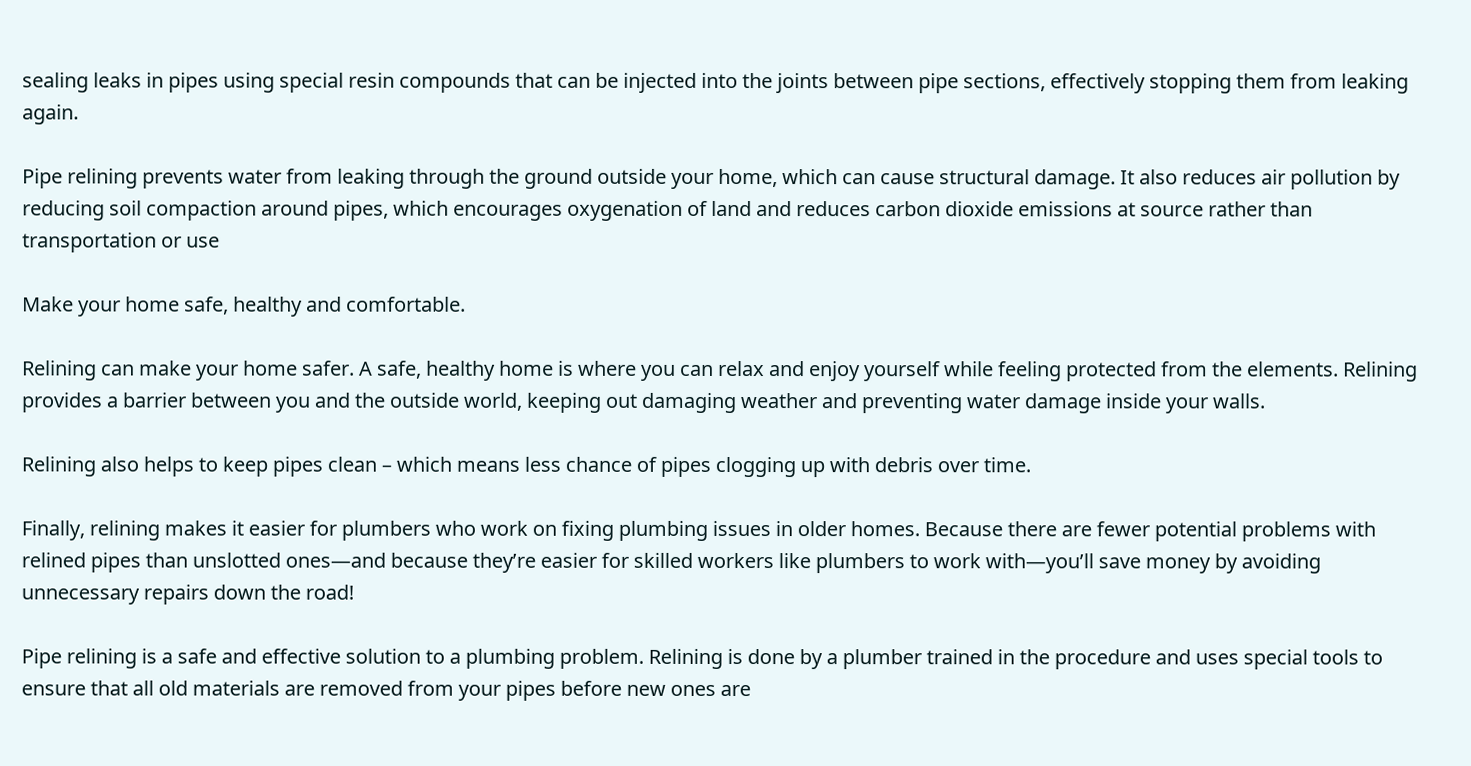sealing leaks in pipes using special resin compounds that can be injected into the joints between pipe sections, effectively stopping them from leaking again.

Pipe relining prevents water from leaking through the ground outside your home, which can cause structural damage. It also reduces air pollution by reducing soil compaction around pipes, which encourages oxygenation of land and reduces carbon dioxide emissions at source rather than transportation or use

Make your home safe, healthy and comfortable.

Relining can make your home safer. A safe, healthy home is where you can relax and enjoy yourself while feeling protected from the elements. Relining provides a barrier between you and the outside world, keeping out damaging weather and preventing water damage inside your walls.

Relining also helps to keep pipes clean – which means less chance of pipes clogging up with debris over time.

Finally, relining makes it easier for plumbers who work on fixing plumbing issues in older homes. Because there are fewer potential problems with relined pipes than unslotted ones—and because they’re easier for skilled workers like plumbers to work with—you’ll save money by avoiding unnecessary repairs down the road!

Pipe relining is a safe and effective solution to a plumbing problem. Relining is done by a plumber trained in the procedure and uses special tools to ensure that all old materials are removed from your pipes before new ones are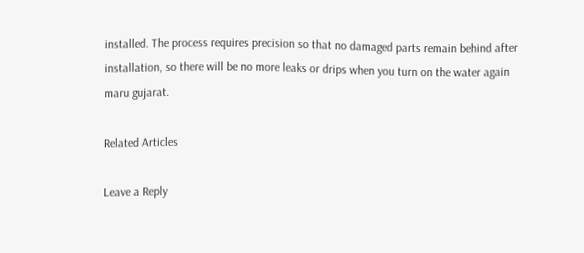installed. The process requires precision so that no damaged parts remain behind after installation, so there will be no more leaks or drips when you turn on the water again maru gujarat.

Related Articles

Leave a Reply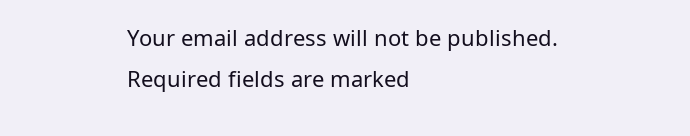Your email address will not be published. Required fields are marked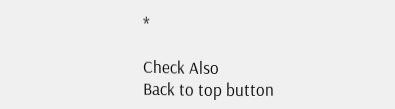*

Check Also
Back to top button